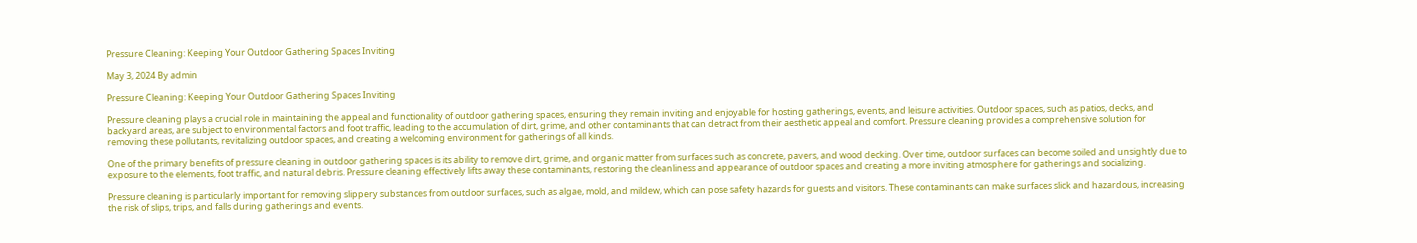Pressure Cleaning: Keeping Your Outdoor Gathering Spaces Inviting

May 3, 2024 By admin

Pressure Cleaning: Keeping Your Outdoor Gathering Spaces Inviting

Pressure cleaning plays a crucial role in maintaining the appeal and functionality of outdoor gathering spaces, ensuring they remain inviting and enjoyable for hosting gatherings, events, and leisure activities. Outdoor spaces, such as patios, decks, and backyard areas, are subject to environmental factors and foot traffic, leading to the accumulation of dirt, grime, and other contaminants that can detract from their aesthetic appeal and comfort. Pressure cleaning provides a comprehensive solution for removing these pollutants, revitalizing outdoor spaces, and creating a welcoming environment for gatherings of all kinds.

One of the primary benefits of pressure cleaning in outdoor gathering spaces is its ability to remove dirt, grime, and organic matter from surfaces such as concrete, pavers, and wood decking. Over time, outdoor surfaces can become soiled and unsightly due to exposure to the elements, foot traffic, and natural debris. Pressure cleaning effectively lifts away these contaminants, restoring the cleanliness and appearance of outdoor spaces and creating a more inviting atmosphere for gatherings and socializing.

Pressure cleaning is particularly important for removing slippery substances from outdoor surfaces, such as algae, mold, and mildew, which can pose safety hazards for guests and visitors. These contaminants can make surfaces slick and hazardous, increasing the risk of slips, trips, and falls during gatherings and events.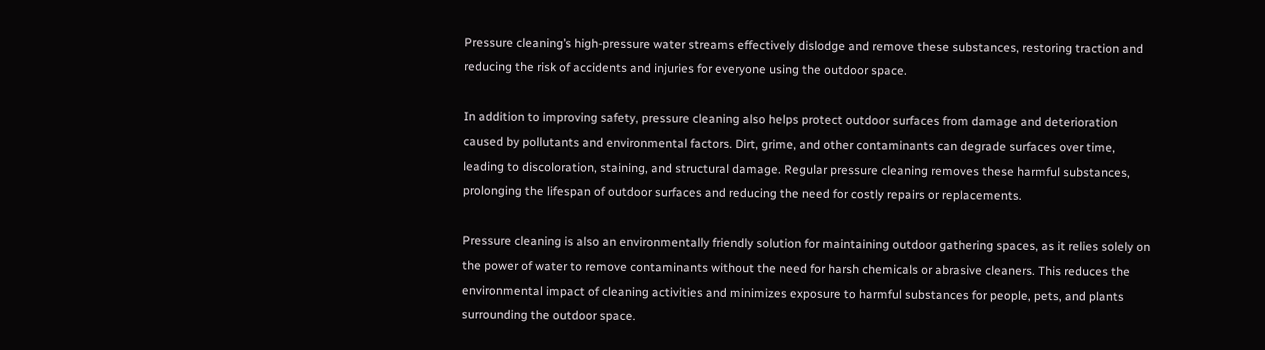Pressure cleaning’s high-pressure water streams effectively dislodge and remove these substances, restoring traction and reducing the risk of accidents and injuries for everyone using the outdoor space.

In addition to improving safety, pressure cleaning also helps protect outdoor surfaces from damage and deterioration caused by pollutants and environmental factors. Dirt, grime, and other contaminants can degrade surfaces over time, leading to discoloration, staining, and structural damage. Regular pressure cleaning removes these harmful substances, prolonging the lifespan of outdoor surfaces and reducing the need for costly repairs or replacements.

Pressure cleaning is also an environmentally friendly solution for maintaining outdoor gathering spaces, as it relies solely on the power of water to remove contaminants without the need for harsh chemicals or abrasive cleaners. This reduces the environmental impact of cleaning activities and minimizes exposure to harmful substances for people, pets, and plants surrounding the outdoor space.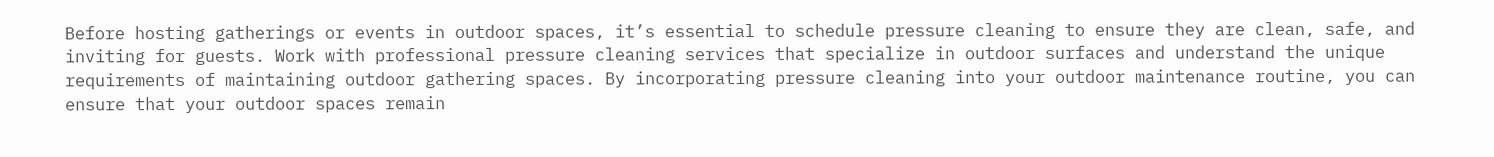Before hosting gatherings or events in outdoor spaces, it’s essential to schedule pressure cleaning to ensure they are clean, safe, and inviting for guests. Work with professional pressure cleaning services that specialize in outdoor surfaces and understand the unique requirements of maintaining outdoor gathering spaces. By incorporating pressure cleaning into your outdoor maintenance routine, you can ensure that your outdoor spaces remain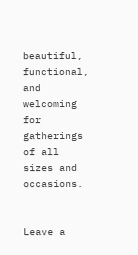beautiful, functional, and welcoming for gatherings of all sizes and occasions.


Leave a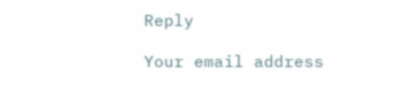Reply

Your email address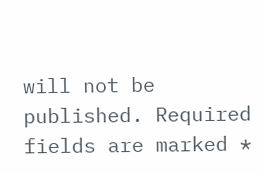will not be published. Required fields are marked *